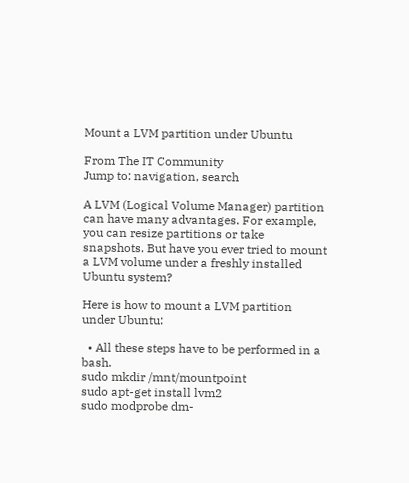Mount a LVM partition under Ubuntu

From The IT Community
Jump to: navigation, search

A LVM (Logical Volume Manager) partition can have many advantages. For example, you can resize partitions or take snapshots. But have you ever tried to mount a LVM volume under a freshly installed Ubuntu system?

Here is how to mount a LVM partition under Ubuntu:

  • All these steps have to be performed in a bash.
sudo mkdir /mnt/mountpoint
sudo apt-get install lvm2
sudo modprobe dm-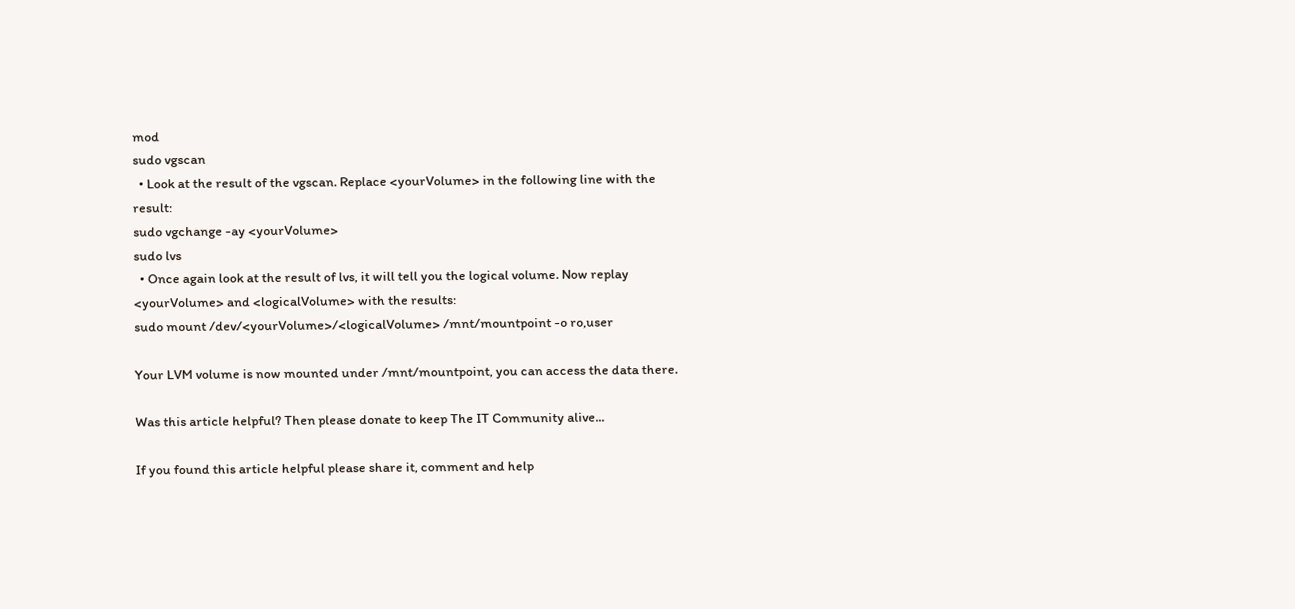mod
sudo vgscan
  • Look at the result of the vgscan. Replace <yourVolume> in the following line with the result:
sudo vgchange -ay <yourVolume>
sudo lvs
  • Once again look at the result of lvs, it will tell you the logical volume. Now replay <yourVolume> and <logicalVolume> with the results:
sudo mount /dev/<yourVolume>/<logicalVolume> /mnt/mountpoint -o ro,user

Your LVM volume is now mounted under /mnt/mountpoint, you can access the data there.

Was this article helpful? Then please donate to keep The IT Community alive...

If you found this article helpful please share it, comment and help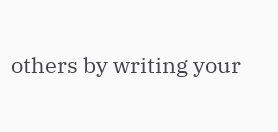others by writing your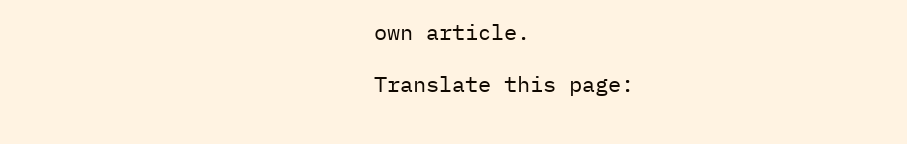own article.

Translate this page: